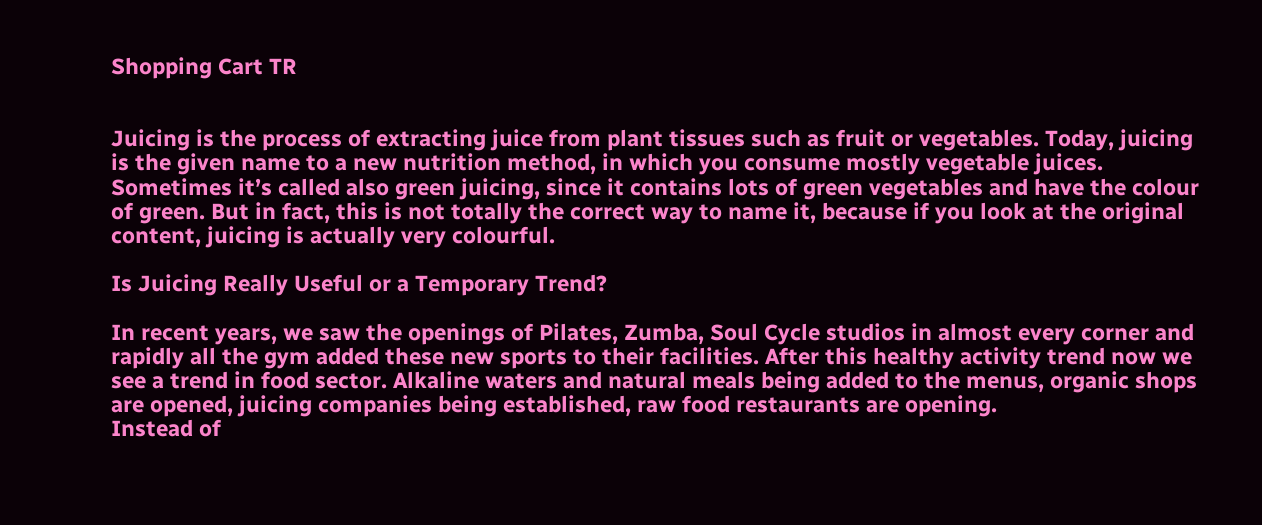Shopping Cart TR


Juicing is the process of extracting juice from plant tissues such as fruit or vegetables. Today, juicing is the given name to a new nutrition method, in which you consume mostly vegetable juices. Sometimes it’s called also green juicing, since it contains lots of green vegetables and have the colour of green. But in fact, this is not totally the correct way to name it, because if you look at the original content, juicing is actually very colourful.

Is Juicing Really Useful or a Temporary Trend?

In recent years, we saw the openings of Pilates, Zumba, Soul Cycle studios in almost every corner and rapidly all the gym added these new sports to their facilities. After this healthy activity trend now we see a trend in food sector. Alkaline waters and natural meals being added to the menus, organic shops are opened, juicing companies being established, raw food restaurants are opening.
Instead of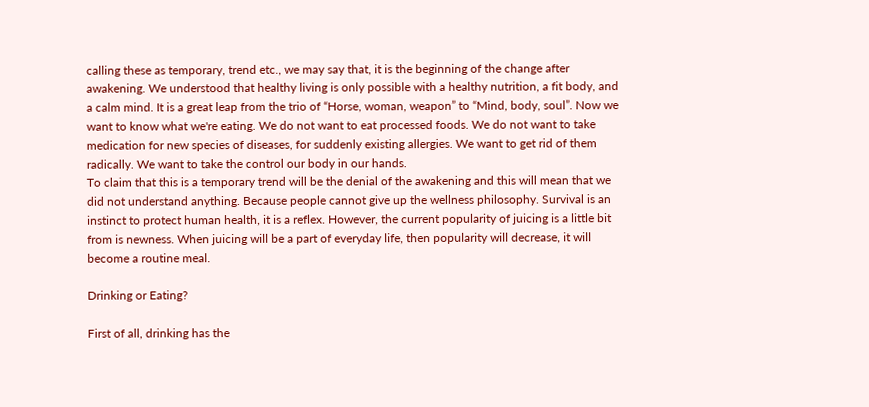calling these as temporary, trend etc., we may say that, it is the beginning of the change after awakening. We understood that healthy living is only possible with a healthy nutrition, a fit body, and a calm mind. It is a great leap from the trio of “Horse, woman, weapon” to “Mind, body, soul”. Now we want to know what we're eating. We do not want to eat processed foods. We do not want to take medication for new species of diseases, for suddenly existing allergies. We want to get rid of them radically. We want to take the control our body in our hands.
To claim that this is a temporary trend will be the denial of the awakening and this will mean that we did not understand anything. Because people cannot give up the wellness philosophy. Survival is an instinct to protect human health, it is a reflex. However, the current popularity of juicing is a little bit from is newness. When juicing will be a part of everyday life, then popularity will decrease, it will become a routine meal.

Drinking or Eating?

First of all, drinking has the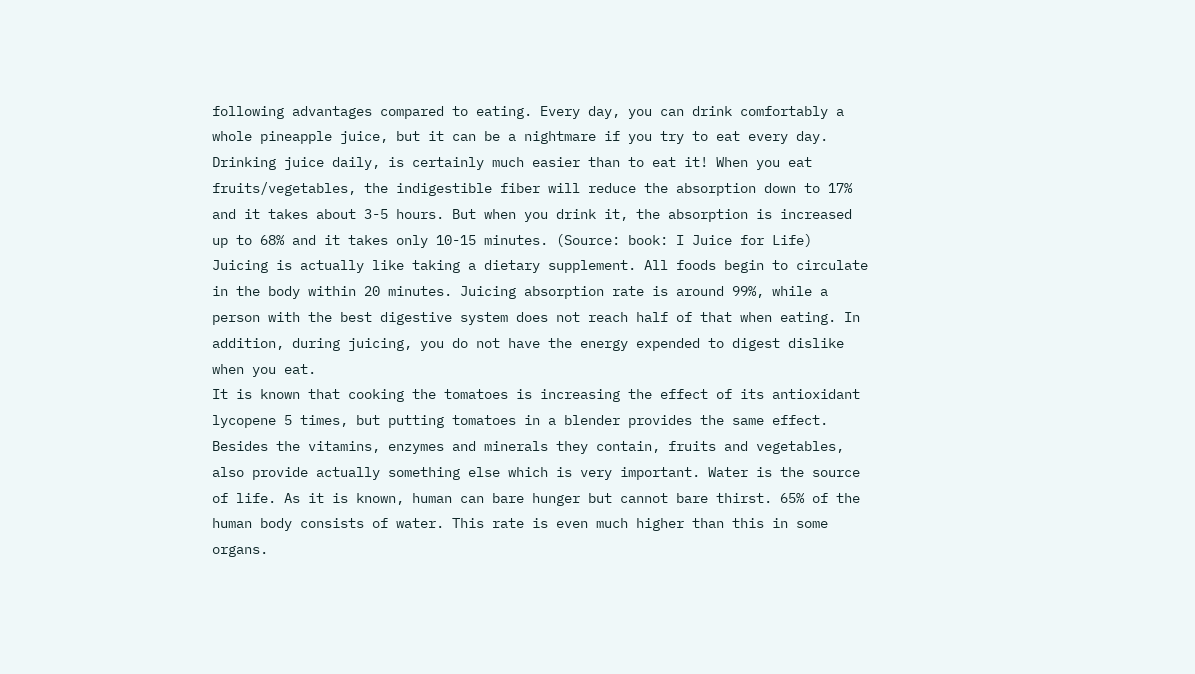following advantages compared to eating. Every day, you can drink comfortably a whole pineapple juice, but it can be a nightmare if you try to eat every day. Drinking juice daily, is certainly much easier than to eat it! When you eat fruits/vegetables, the indigestible fiber will reduce the absorption down to 17% and it takes about 3-5 hours. But when you drink it, the absorption is increased up to 68% and it takes only 10-15 minutes. (Source: book: I Juice for Life)
Juicing is actually like taking a dietary supplement. All foods begin to circulate in the body within 20 minutes. Juicing absorption rate is around 99%, while a person with the best digestive system does not reach half of that when eating. In addition, during juicing, you do not have the energy expended to digest dislike when you eat.
It is known that cooking the tomatoes is increasing the effect of its antioxidant lycopene 5 times, but putting tomatoes in a blender provides the same effect. Besides the vitamins, enzymes and minerals they contain, fruits and vegetables, also provide actually something else which is very important. Water is the source of life. As it is known, human can bare hunger but cannot bare thirst. 65% of the human body consists of water. This rate is even much higher than this in some organs.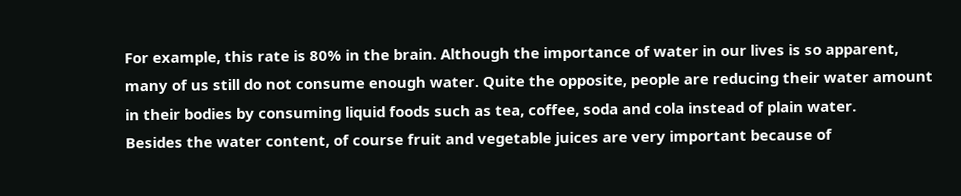For example, this rate is 80% in the brain. Although the importance of water in our lives is so apparent, many of us still do not consume enough water. Quite the opposite, people are reducing their water amount in their bodies by consuming liquid foods such as tea, coffee, soda and cola instead of plain water.
Besides the water content, of course fruit and vegetable juices are very important because of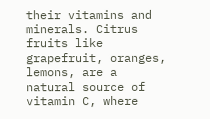their vitamins and minerals. Citrus fruits like grapefruit, oranges, lemons, are a natural source of vitamin C, where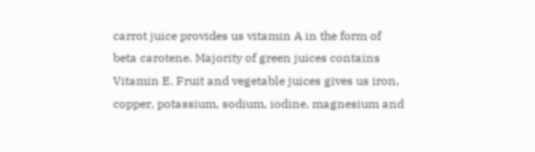carrot juice provides us vitamin A in the form of beta carotene. Majority of green juices contains Vitamin E. Fruit and vegetable juices gives us iron, copper, potassium, sodium, iodine, magnesium and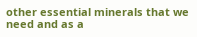other essential minerals that we need and as a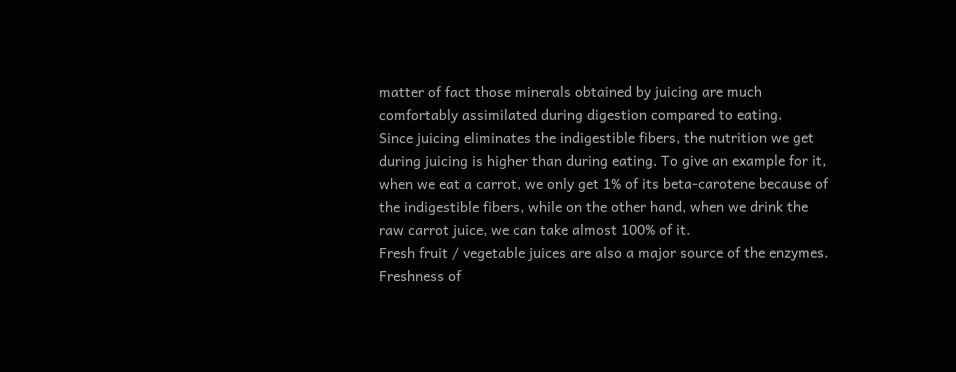matter of fact those minerals obtained by juicing are much comfortably assimilated during digestion compared to eating.
Since juicing eliminates the indigestible fibers, the nutrition we get during juicing is higher than during eating. To give an example for it, when we eat a carrot, we only get 1% of its beta-carotene because of the indigestible fibers, while on the other hand, when we drink the raw carrot juice, we can take almost 100% of it.
Fresh fruit / vegetable juices are also a major source of the enzymes. Freshness of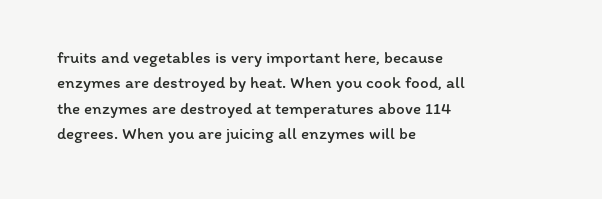fruits and vegetables is very important here, because enzymes are destroyed by heat. When you cook food, all the enzymes are destroyed at temperatures above 114 degrees. When you are juicing all enzymes will be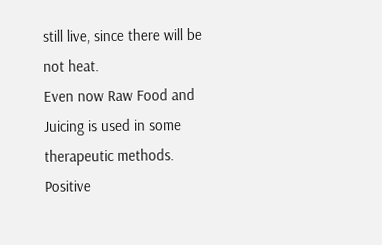still live, since there will be not heat.
Even now Raw Food and Juicing is used in some therapeutic methods. Positive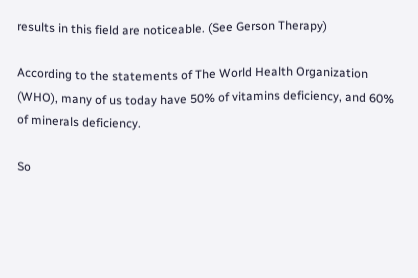results in this field are noticeable. (See Gerson Therapy)

According to the statements of The World Health Organization (WHO), many of us today have 50% of vitamins deficiency, and 60% of minerals deficiency.

So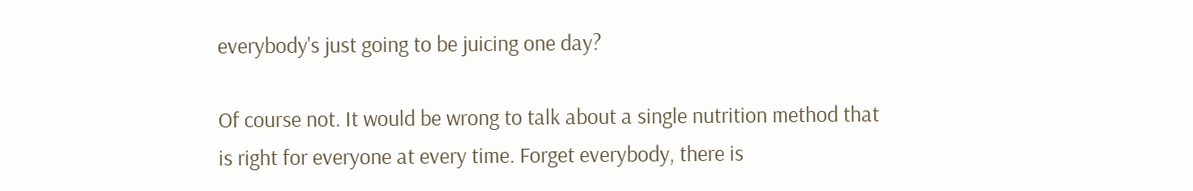everybody's just going to be juicing one day?

Of course not. It would be wrong to talk about a single nutrition method that is right for everyone at every time. Forget everybody, there is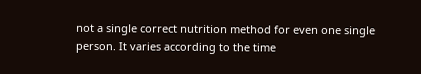not a single correct nutrition method for even one single person. It varies according to the time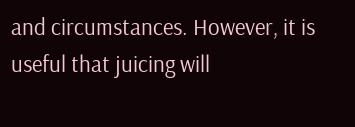and circumstances. However, it is useful that juicing will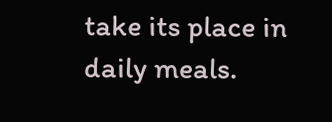take its place in daily meals.